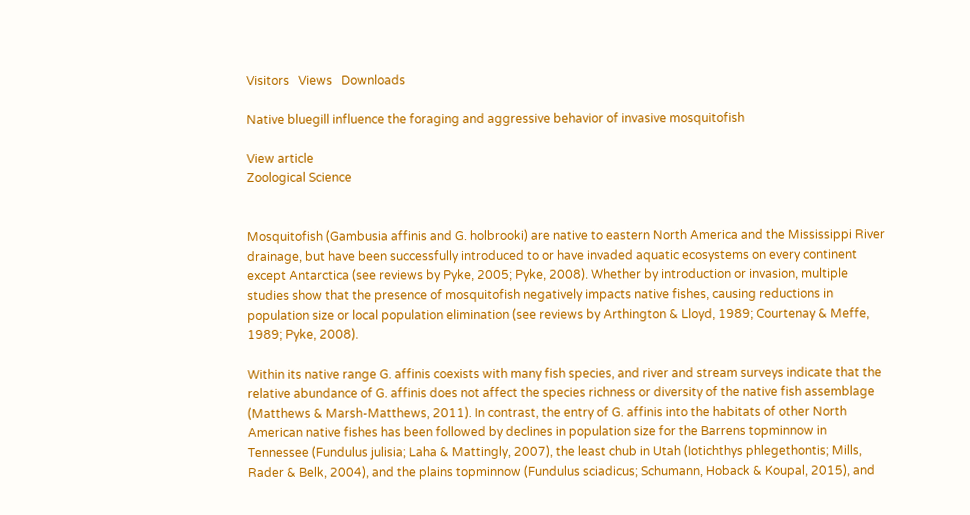Visitors   Views   Downloads

Native bluegill influence the foraging and aggressive behavior of invasive mosquitofish

View article
Zoological Science


Mosquitofish (Gambusia affinis and G. holbrooki) are native to eastern North America and the Mississippi River drainage, but have been successfully introduced to or have invaded aquatic ecosystems on every continent except Antarctica (see reviews by Pyke, 2005; Pyke, 2008). Whether by introduction or invasion, multiple studies show that the presence of mosquitofish negatively impacts native fishes, causing reductions in population size or local population elimination (see reviews by Arthington & Lloyd, 1989; Courtenay & Meffe, 1989; Pyke, 2008).

Within its native range G. affinis coexists with many fish species, and river and stream surveys indicate that the relative abundance of G. affinis does not affect the species richness or diversity of the native fish assemblage (Matthews & Marsh-Matthews, 2011). In contrast, the entry of G. affinis into the habitats of other North American native fishes has been followed by declines in population size for the Barrens topminnow in Tennessee (Fundulus julisia; Laha & Mattingly, 2007), the least chub in Utah (Iotichthys phlegethontis; Mills, Rader & Belk, 2004), and the plains topminnow (Fundulus sciadicus; Schumann, Hoback & Koupal, 2015), and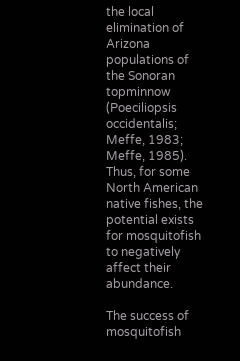the local elimination of Arizona populations of the Sonoran topminnow (Poeciliopsis occidentalis; Meffe, 1983; Meffe, 1985). Thus, for some North American native fishes, the potential exists for mosquitofish to negatively affect their abundance.

The success of mosquitofish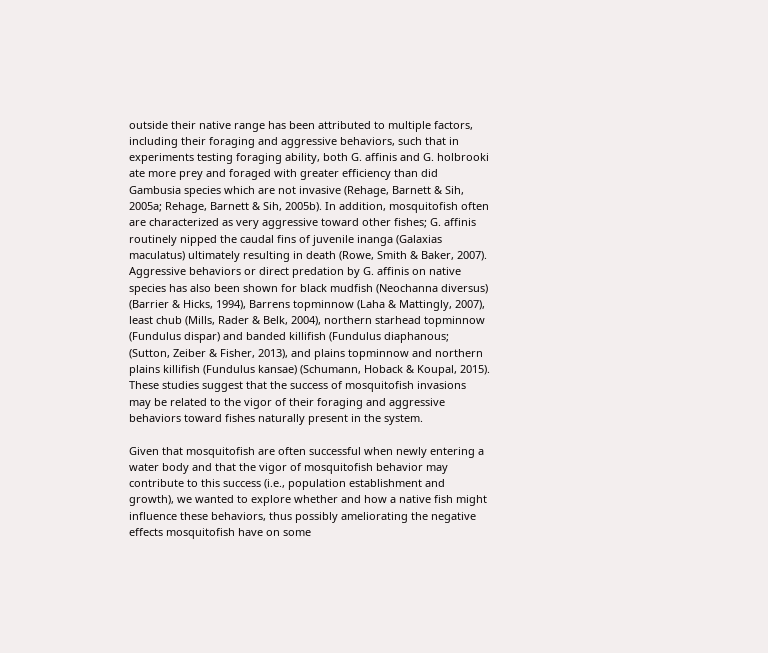outside their native range has been attributed to multiple factors, including their foraging and aggressive behaviors, such that in experiments testing foraging ability, both G. affinis and G. holbrooki ate more prey and foraged with greater efficiency than did Gambusia species which are not invasive (Rehage, Barnett & Sih, 2005a; Rehage, Barnett & Sih, 2005b). In addition, mosquitofish often are characterized as very aggressive toward other fishes; G. affinis routinely nipped the caudal fins of juvenile inanga (Galaxias maculatus) ultimately resulting in death (Rowe, Smith & Baker, 2007). Aggressive behaviors or direct predation by G. affinis on native species has also been shown for black mudfish (Neochanna diversus) (Barrier & Hicks, 1994), Barrens topminnow (Laha & Mattingly, 2007), least chub (Mills, Rader & Belk, 2004), northern starhead topminnow (Fundulus dispar) and banded killifish (Fundulus diaphanous; (Sutton, Zeiber & Fisher, 2013), and plains topminnow and northern plains killifish (Fundulus kansae) (Schumann, Hoback & Koupal, 2015). These studies suggest that the success of mosquitofish invasions may be related to the vigor of their foraging and aggressive behaviors toward fishes naturally present in the system.

Given that mosquitofish are often successful when newly entering a water body and that the vigor of mosquitofish behavior may contribute to this success (i.e., population establishment and growth), we wanted to explore whether and how a native fish might influence these behaviors, thus possibly ameliorating the negative effects mosquitofish have on some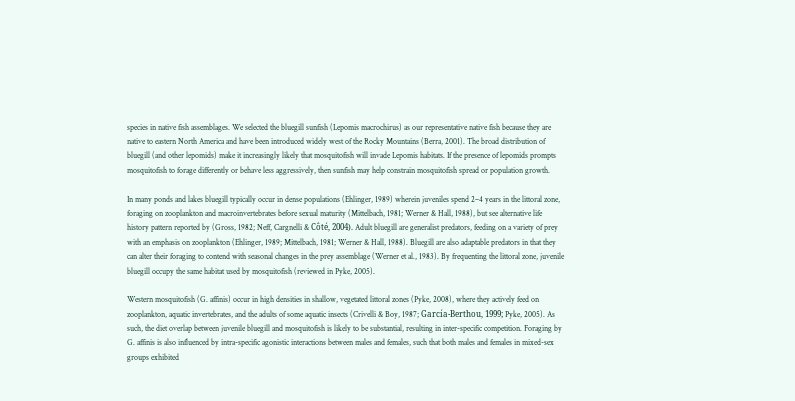species in native fish assemblages. We selected the bluegill sunfish (Lepomis macrochirus) as our representative native fish because they are native to eastern North America and have been introduced widely west of the Rocky Mountains (Berra, 2001). The broad distribution of bluegill (and other lepomids) make it increasingly likely that mosquitofish will invade Lepomis habitats. If the presence of lepomids prompts mosquitofish to forage differently or behave less aggressively, then sunfish may help constrain mosquitofish spread or population growth.

In many ponds and lakes bluegill typically occur in dense populations (Ehlinger, 1989) wherein juveniles spend 2–4 years in the littoral zone, foraging on zooplankton and macroinvertebrates before sexual maturity (Mittelbach, 1981; Werner & Hall, 1988), but see alternative life history pattern reported by (Gross, 1982; Neff, Cargnelli & Côté, 2004). Adult bluegill are generalist predators, feeding on a variety of prey with an emphasis on zooplankton (Ehlinger, 1989; Mittelbach, 1981; Werner & Hall, 1988). Bluegill are also adaptable predators in that they can alter their foraging to contend with seasonal changes in the prey assemblage (Werner et al., 1983). By frequenting the littoral zone, juvenile bluegill occupy the same habitat used by mosquitofish (reviewed in Pyke, 2005).

Western mosquitofish (G. affinis) occur in high densities in shallow, vegetated littoral zones (Pyke, 2008), where they actively feed on zooplankton, aquatic invertebrates, and the adults of some aquatic insects (Crivelli & Boy, 1987; García-Berthou, 1999; Pyke, 2005). As such, the diet overlap between juvenile bluegill and mosquitofish is likely to be substantial, resulting in inter-specific competition. Foraging by G. affinis is also influenced by intra-specific agonistic interactions between males and females, such that both males and females in mixed-sex groups exhibited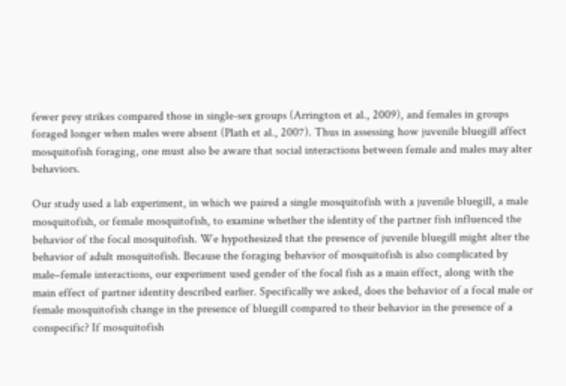fewer prey strikes compared those in single-sex groups (Arrington et al., 2009), and females in groups foraged longer when males were absent (Plath et al., 2007). Thus in assessing how juvenile bluegill affect mosquitofish foraging, one must also be aware that social interactions between female and males may alter behaviors.

Our study used a lab experiment, in which we paired a single mosquitofish with a juvenile bluegill, a male mosquitofish, or female mosquitofish, to examine whether the identity of the partner fish influenced the behavior of the focal mosquitofish. We hypothesized that the presence of juvenile bluegill might alter the behavior of adult mosquitofish. Because the foraging behavior of mosquitofish is also complicated by male–female interactions, our experiment used gender of the focal fish as a main effect, along with the main effect of partner identity described earlier. Specifically we asked, does the behavior of a focal male or female mosquitofish change in the presence of bluegill compared to their behavior in the presence of a conspecific? If mosquitofish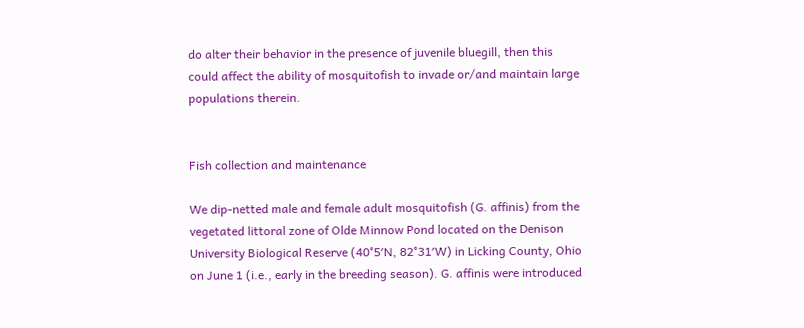do alter their behavior in the presence of juvenile bluegill, then this could affect the ability of mosquitofish to invade or/and maintain large populations therein.


Fish collection and maintenance

We dip-netted male and female adult mosquitofish (G. affinis) from the vegetated littoral zone of Olde Minnow Pond located on the Denison University Biological Reserve (40°5′N, 82°31′W) in Licking County, Ohio on June 1 (i.e., early in the breeding season). G. affinis were introduced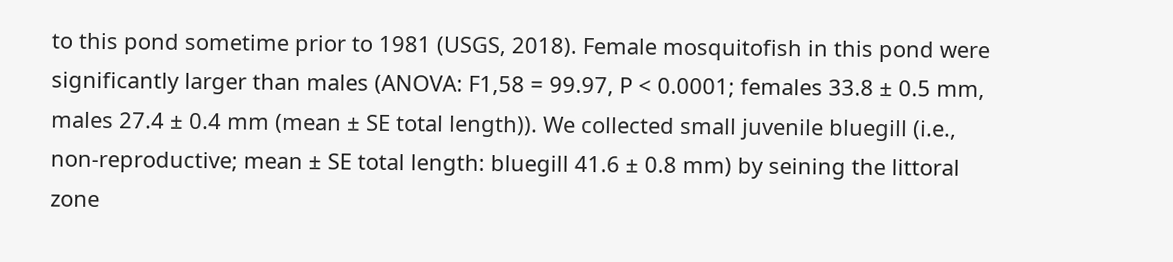to this pond sometime prior to 1981 (USGS, 2018). Female mosquitofish in this pond were significantly larger than males (ANOVA: F1,58 = 99.97, P < 0.0001; females 33.8 ± 0.5 mm, males 27.4 ± 0.4 mm (mean ± SE total length)). We collected small juvenile bluegill (i.e., non-reproductive; mean ± SE total length: bluegill 41.6 ± 0.8 mm) by seining the littoral zone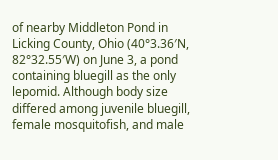of nearby Middleton Pond in Licking County, Ohio (40°3.36′N, 82°32.55′W) on June 3, a pond containing bluegill as the only lepomid. Although body size differed among juvenile bluegill, female mosquitofish, and male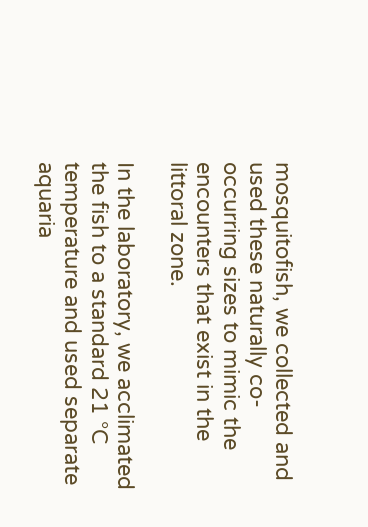mosquitofish, we collected and used these naturally co-occurring sizes to mimic the encounters that exist in the littoral zone.

In the laboratory, we acclimated the fish to a standard 21 °C temperature and used separate aquaria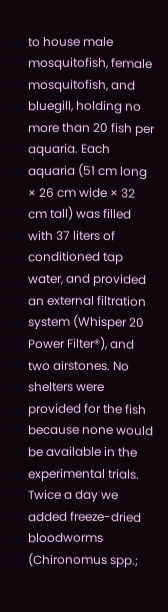to house male mosquitofish, female mosquitofish, and bluegill, holding no more than 20 fish per aquaria. Each aquaria (51 cm long × 26 cm wide × 32 cm tall) was filled with 37 liters of conditioned tap water, and provided an external filtration system (Whisper 20 Power Filter®), and two airstones. No shelters were provided for the fish because none would be available in the experimental trials. Twice a day we added freeze-dried bloodworms (Chironomus spp.;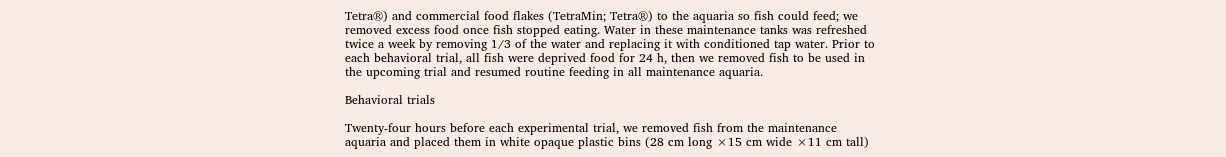Tetra®) and commercial food flakes (TetraMin; Tetra®) to the aquaria so fish could feed; we removed excess food once fish stopped eating. Water in these maintenance tanks was refreshed twice a week by removing 1/3 of the water and replacing it with conditioned tap water. Prior to each behavioral trial, all fish were deprived food for 24 h, then we removed fish to be used in the upcoming trial and resumed routine feeding in all maintenance aquaria.

Behavioral trials

Twenty-four hours before each experimental trial, we removed fish from the maintenance aquaria and placed them in white opaque plastic bins (28 cm long ×15 cm wide ×11 cm tall)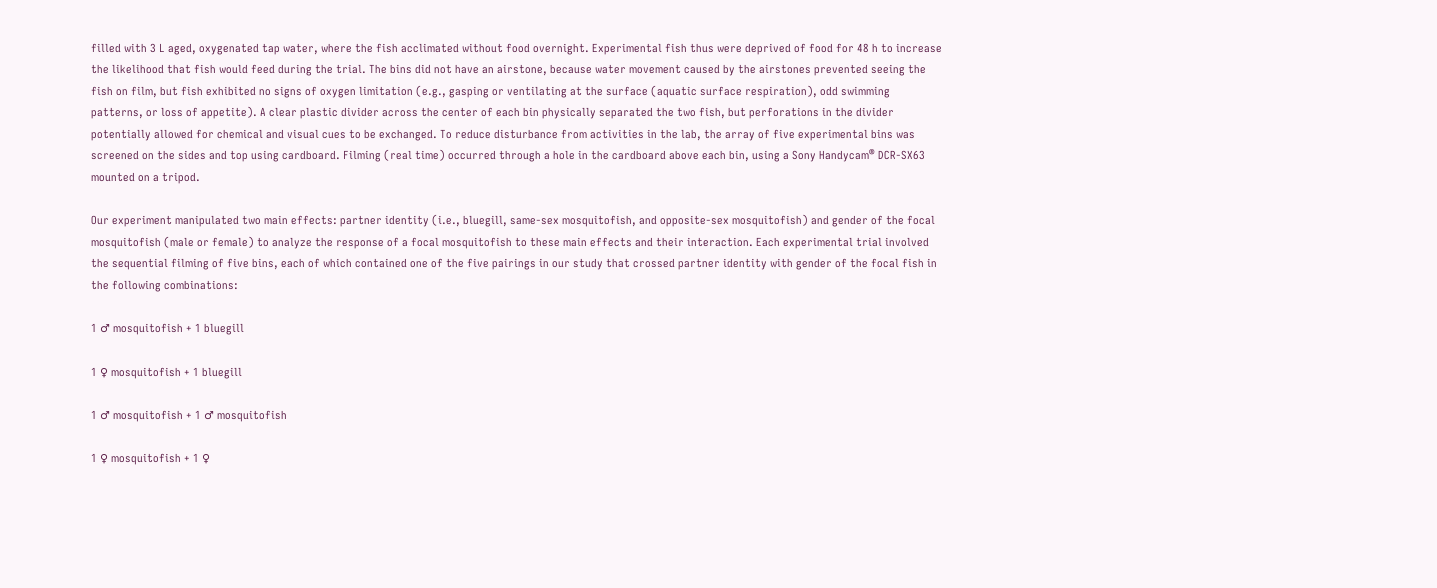filled with 3 L aged, oxygenated tap water, where the fish acclimated without food overnight. Experimental fish thus were deprived of food for 48 h to increase the likelihood that fish would feed during the trial. The bins did not have an airstone, because water movement caused by the airstones prevented seeing the fish on film, but fish exhibited no signs of oxygen limitation (e.g., gasping or ventilating at the surface (aquatic surface respiration), odd swimming patterns, or loss of appetite). A clear plastic divider across the center of each bin physically separated the two fish, but perforations in the divider potentially allowed for chemical and visual cues to be exchanged. To reduce disturbance from activities in the lab, the array of five experimental bins was screened on the sides and top using cardboard. Filming (real time) occurred through a hole in the cardboard above each bin, using a Sony Handycam® DCR-SX63 mounted on a tripod.

Our experiment manipulated two main effects: partner identity (i.e., bluegill, same-sex mosquitofish, and opposite-sex mosquitofish) and gender of the focal mosquitofish (male or female) to analyze the response of a focal mosquitofish to these main effects and their interaction. Each experimental trial involved the sequential filming of five bins, each of which contained one of the five pairings in our study that crossed partner identity with gender of the focal fish in the following combinations:

1 ♂ mosquitofish + 1 bluegill

1 ♀ mosquitofish + 1 bluegill

1 ♂ mosquitofish + 1 ♂ mosquitofish

1 ♀ mosquitofish + 1 ♀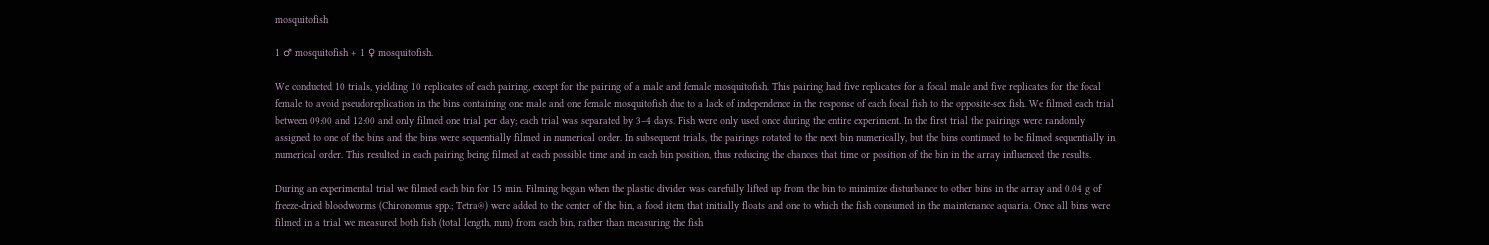mosquitofish

1 ♂ mosquitofish + 1 ♀ mosquitofish.

We conducted 10 trials, yielding 10 replicates of each pairing, except for the pairing of a male and female mosquitofish. This pairing had five replicates for a focal male and five replicates for the focal female to avoid pseudoreplication in the bins containing one male and one female mosquitofish due to a lack of independence in the response of each focal fish to the opposite-sex fish. We filmed each trial between 09:00 and 12:00 and only filmed one trial per day; each trial was separated by 3–4 days. Fish were only used once during the entire experiment. In the first trial the pairings were randomly assigned to one of the bins and the bins were sequentially filmed in numerical order. In subsequent trials, the pairings rotated to the next bin numerically, but the bins continued to be filmed sequentially in numerical order. This resulted in each pairing being filmed at each possible time and in each bin position, thus reducing the chances that time or position of the bin in the array influenced the results.

During an experimental trial we filmed each bin for 15 min. Filming began when the plastic divider was carefully lifted up from the bin to minimize disturbance to other bins in the array and 0.04 g of freeze-dried bloodworms (Chironomus spp.; Tetra®) were added to the center of the bin, a food item that initially floats and one to which the fish consumed in the maintenance aquaria. Once all bins were filmed in a trial we measured both fish (total length, mm) from each bin, rather than measuring the fish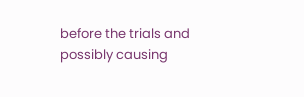before the trials and possibly causing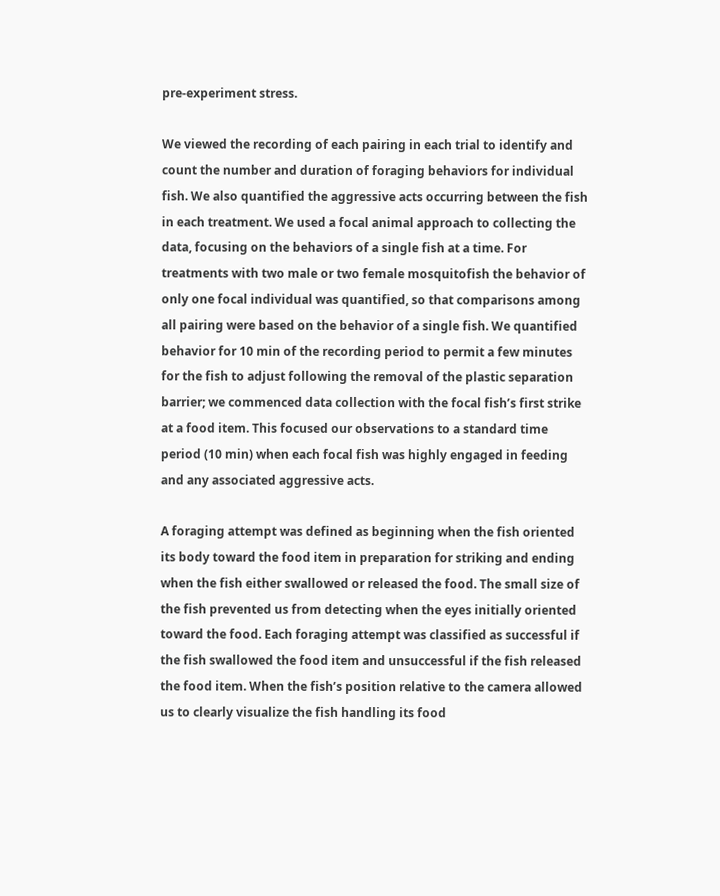pre-experiment stress.

We viewed the recording of each pairing in each trial to identify and count the number and duration of foraging behaviors for individual fish. We also quantified the aggressive acts occurring between the fish in each treatment. We used a focal animal approach to collecting the data, focusing on the behaviors of a single fish at a time. For treatments with two male or two female mosquitofish the behavior of only one focal individual was quantified, so that comparisons among all pairing were based on the behavior of a single fish. We quantified behavior for 10 min of the recording period to permit a few minutes for the fish to adjust following the removal of the plastic separation barrier; we commenced data collection with the focal fish’s first strike at a food item. This focused our observations to a standard time period (10 min) when each focal fish was highly engaged in feeding and any associated aggressive acts.

A foraging attempt was defined as beginning when the fish oriented its body toward the food item in preparation for striking and ending when the fish either swallowed or released the food. The small size of the fish prevented us from detecting when the eyes initially oriented toward the food. Each foraging attempt was classified as successful if the fish swallowed the food item and unsuccessful if the fish released the food item. When the fish’s position relative to the camera allowed us to clearly visualize the fish handling its food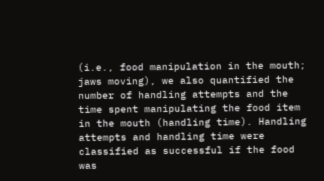(i.e., food manipulation in the mouth; jaws moving), we also quantified the number of handling attempts and the time spent manipulating the food item in the mouth (handling time). Handling attempts and handling time were classified as successful if the food was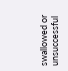swallowed or unsuccessful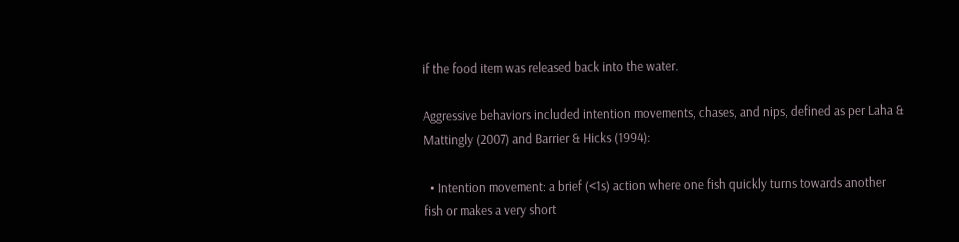if the food item was released back into the water.

Aggressive behaviors included intention movements, chases, and nips, defined as per Laha & Mattingly (2007) and Barrier & Hicks (1994):

  • Intention movement: a brief (<1s) action where one fish quickly turns towards another fish or makes a very short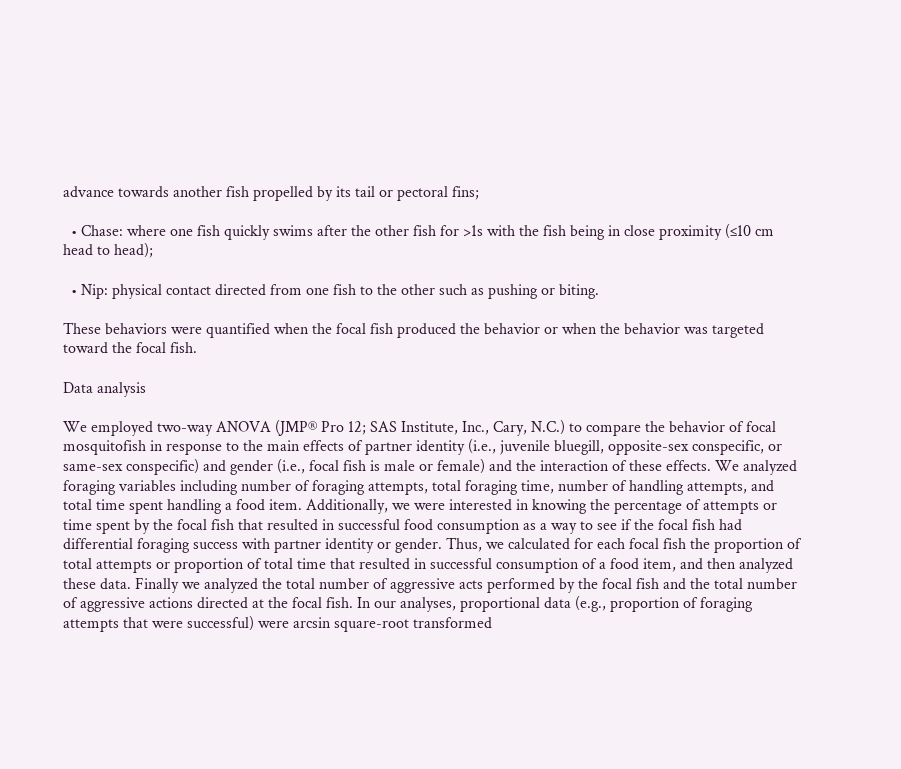advance towards another fish propelled by its tail or pectoral fins;

  • Chase: where one fish quickly swims after the other fish for >1s with the fish being in close proximity (≤10 cm head to head);

  • Nip: physical contact directed from one fish to the other such as pushing or biting.

These behaviors were quantified when the focal fish produced the behavior or when the behavior was targeted toward the focal fish.

Data analysis

We employed two-way ANOVA (JMP® Pro 12; SAS Institute, Inc., Cary, N.C.) to compare the behavior of focal mosquitofish in response to the main effects of partner identity (i.e., juvenile bluegill, opposite-sex conspecific, or same-sex conspecific) and gender (i.e., focal fish is male or female) and the interaction of these effects. We analyzed foraging variables including number of foraging attempts, total foraging time, number of handling attempts, and total time spent handling a food item. Additionally, we were interested in knowing the percentage of attempts or time spent by the focal fish that resulted in successful food consumption as a way to see if the focal fish had differential foraging success with partner identity or gender. Thus, we calculated for each focal fish the proportion of total attempts or proportion of total time that resulted in successful consumption of a food item, and then analyzed these data. Finally we analyzed the total number of aggressive acts performed by the focal fish and the total number of aggressive actions directed at the focal fish. In our analyses, proportional data (e.g., proportion of foraging attempts that were successful) were arcsin square-root transformed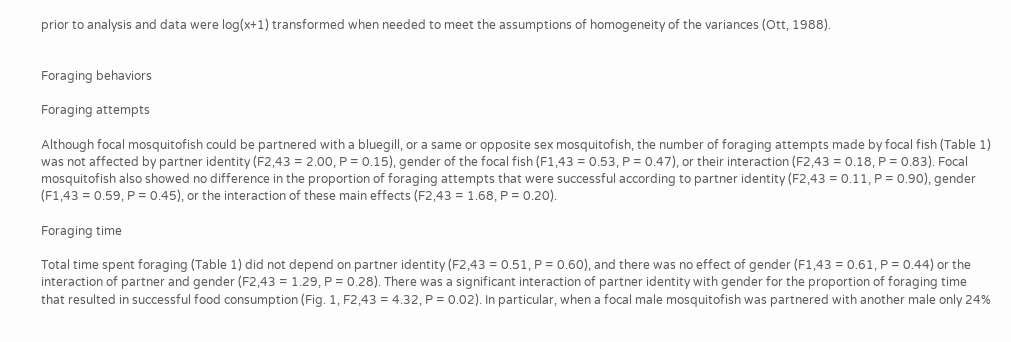prior to analysis and data were log(x+1) transformed when needed to meet the assumptions of homogeneity of the variances (Ott, 1988).


Foraging behaviors

Foraging attempts

Although focal mosquitofish could be partnered with a bluegill, or a same or opposite sex mosquitofish, the number of foraging attempts made by focal fish (Table 1) was not affected by partner identity (F2,43 = 2.00, P = 0.15), gender of the focal fish (F1,43 = 0.53, P = 0.47), or their interaction (F2,43 = 0.18, P = 0.83). Focal mosquitofish also showed no difference in the proportion of foraging attempts that were successful according to partner identity (F2,43 = 0.11, P = 0.90), gender (F1,43 = 0.59, P = 0.45), or the interaction of these main effects (F2,43 = 1.68, P = 0.20).

Foraging time

Total time spent foraging (Table 1) did not depend on partner identity (F2,43 = 0.51, P = 0.60), and there was no effect of gender (F1,43 = 0.61, P = 0.44) or the interaction of partner and gender (F2,43 = 1.29, P = 0.28). There was a significant interaction of partner identity with gender for the proportion of foraging time that resulted in successful food consumption (Fig. 1, F2,43 = 4.32, P = 0.02). In particular, when a focal male mosquitofish was partnered with another male only 24%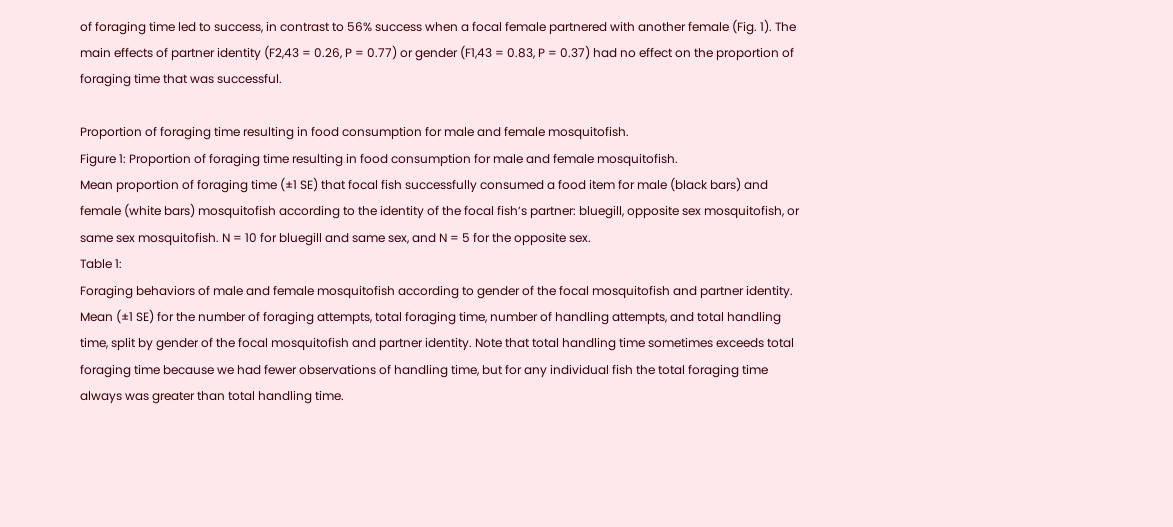of foraging time led to success, in contrast to 56% success when a focal female partnered with another female (Fig. 1). The main effects of partner identity (F2,43 = 0.26, P = 0.77) or gender (F1,43 = 0.83, P = 0.37) had no effect on the proportion of foraging time that was successful.

Proportion of foraging time resulting in food consumption for male and female mosquitofish.
Figure 1: Proportion of foraging time resulting in food consumption for male and female mosquitofish.
Mean proportion of foraging time (±1 SE) that focal fish successfully consumed a food item for male (black bars) and female (white bars) mosquitofish according to the identity of the focal fish’s partner: bluegill, opposite sex mosquitofish, or same sex mosquitofish. N = 10 for bluegill and same sex, and N = 5 for the opposite sex.
Table 1:
Foraging behaviors of male and female mosquitofish according to gender of the focal mosquitofish and partner identity.
Mean (±1 SE) for the number of foraging attempts, total foraging time, number of handling attempts, and total handling time, split by gender of the focal mosquitofish and partner identity. Note that total handling time sometimes exceeds total foraging time because we had fewer observations of handling time, but for any individual fish the total foraging time always was greater than total handling time.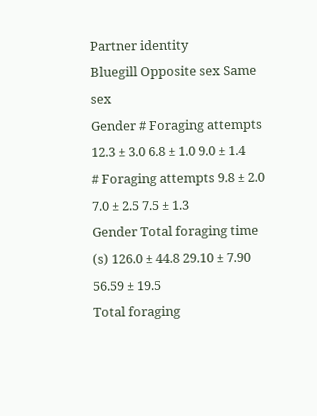Partner identity
Bluegill Opposite sex Same sex
Gender # Foraging attempts 12.3 ± 3.0 6.8 ± 1.0 9.0 ± 1.4
# Foraging attempts 9.8 ± 2.0 7.0 ± 2.5 7.5 ± 1.3
Gender Total foraging time (s) 126.0 ± 44.8 29.10 ± 7.90 56.59 ± 19.5
Total foraging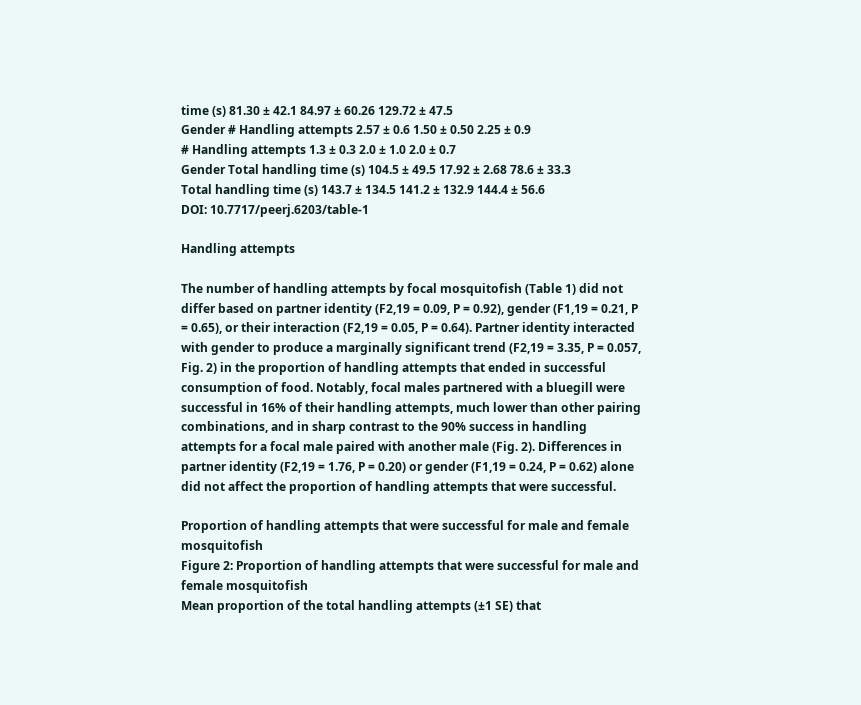time (s) 81.30 ± 42.1 84.97 ± 60.26 129.72 ± 47.5
Gender # Handling attempts 2.57 ± 0.6 1.50 ± 0.50 2.25 ± 0.9
# Handling attempts 1.3 ± 0.3 2.0 ± 1.0 2.0 ± 0.7
Gender Total handling time (s) 104.5 ± 49.5 17.92 ± 2.68 78.6 ± 33.3
Total handling time (s) 143.7 ± 134.5 141.2 ± 132.9 144.4 ± 56.6
DOI: 10.7717/peerj.6203/table-1

Handling attempts

The number of handling attempts by focal mosquitofish (Table 1) did not differ based on partner identity (F2,19 = 0.09, P = 0.92), gender (F1,19 = 0.21, P = 0.65), or their interaction (F2,19 = 0.05, P = 0.64). Partner identity interacted with gender to produce a marginally significant trend (F2,19 = 3.35, P = 0.057, Fig. 2) in the proportion of handling attempts that ended in successful consumption of food. Notably, focal males partnered with a bluegill were successful in 16% of their handling attempts, much lower than other pairing combinations, and in sharp contrast to the 90% success in handling attempts for a focal male paired with another male (Fig. 2). Differences in partner identity (F2,19 = 1.76, P = 0.20) or gender (F1,19 = 0.24, P = 0.62) alone did not affect the proportion of handling attempts that were successful.

Proportion of handling attempts that were successful for male and female mosquitofish
Figure 2: Proportion of handling attempts that were successful for male and female mosquitofish
Mean proportion of the total handling attempts (±1 SE) that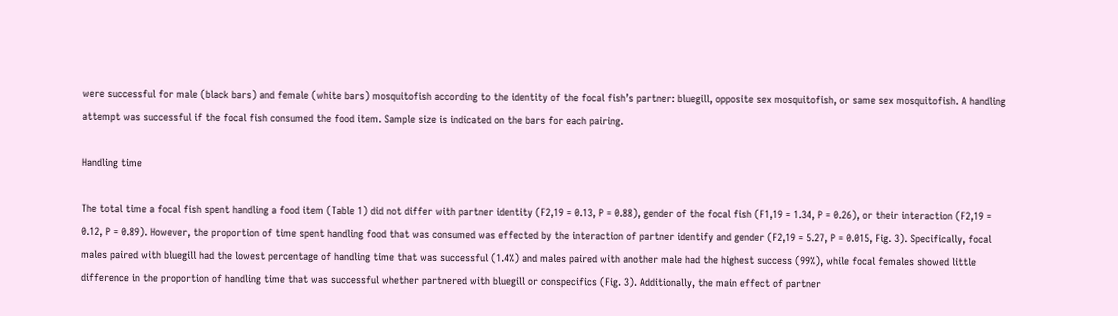were successful for male (black bars) and female (white bars) mosquitofish according to the identity of the focal fish’s partner: bluegill, opposite sex mosquitofish, or same sex mosquitofish. A handling attempt was successful if the focal fish consumed the food item. Sample size is indicated on the bars for each pairing.

Handling time

The total time a focal fish spent handling a food item (Table 1) did not differ with partner identity (F2,19 = 0.13, P = 0.88), gender of the focal fish (F1,19 = 1.34, P = 0.26), or their interaction (F2,19 = 0.12, P = 0.89). However, the proportion of time spent handling food that was consumed was effected by the interaction of partner identify and gender (F2,19 = 5.27, P = 0.015, Fig. 3). Specifically, focal males paired with bluegill had the lowest percentage of handling time that was successful (1.4%) and males paired with another male had the highest success (99%), while focal females showed little difference in the proportion of handling time that was successful whether partnered with bluegill or conspecifics (Fig. 3). Additionally, the main effect of partner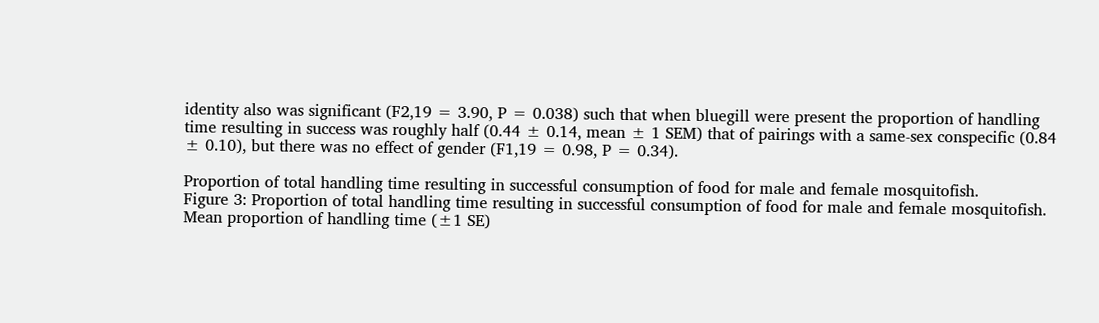identity also was significant (F2,19 = 3.90, P = 0.038) such that when bluegill were present the proportion of handling time resulting in success was roughly half (0.44 ± 0.14, mean ± 1 SEM) that of pairings with a same-sex conspecific (0.84 ± 0.10), but there was no effect of gender (F1,19 = 0.98, P = 0.34).

Proportion of total handling time resulting in successful consumption of food for male and female mosquitofish.
Figure 3: Proportion of total handling time resulting in successful consumption of food for male and female mosquitofish.
Mean proportion of handling time (±1 SE)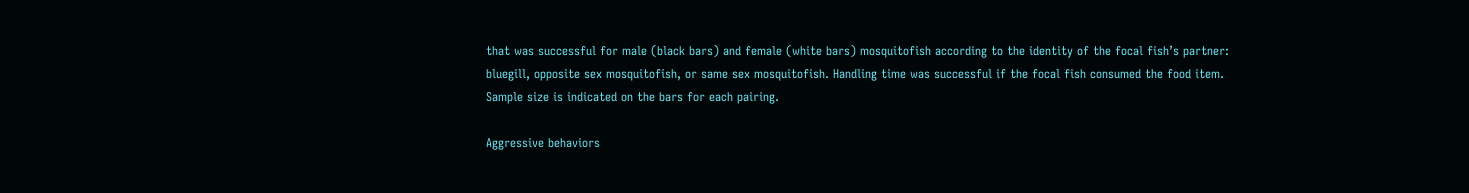that was successful for male (black bars) and female (white bars) mosquitofish according to the identity of the focal fish’s partner: bluegill, opposite sex mosquitofish, or same sex mosquitofish. Handling time was successful if the focal fish consumed the food item. Sample size is indicated on the bars for each pairing.

Aggressive behaviors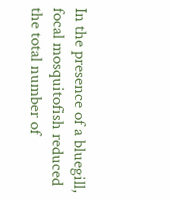In the presence of a bluegill, focal mosquitofish reduced the total number of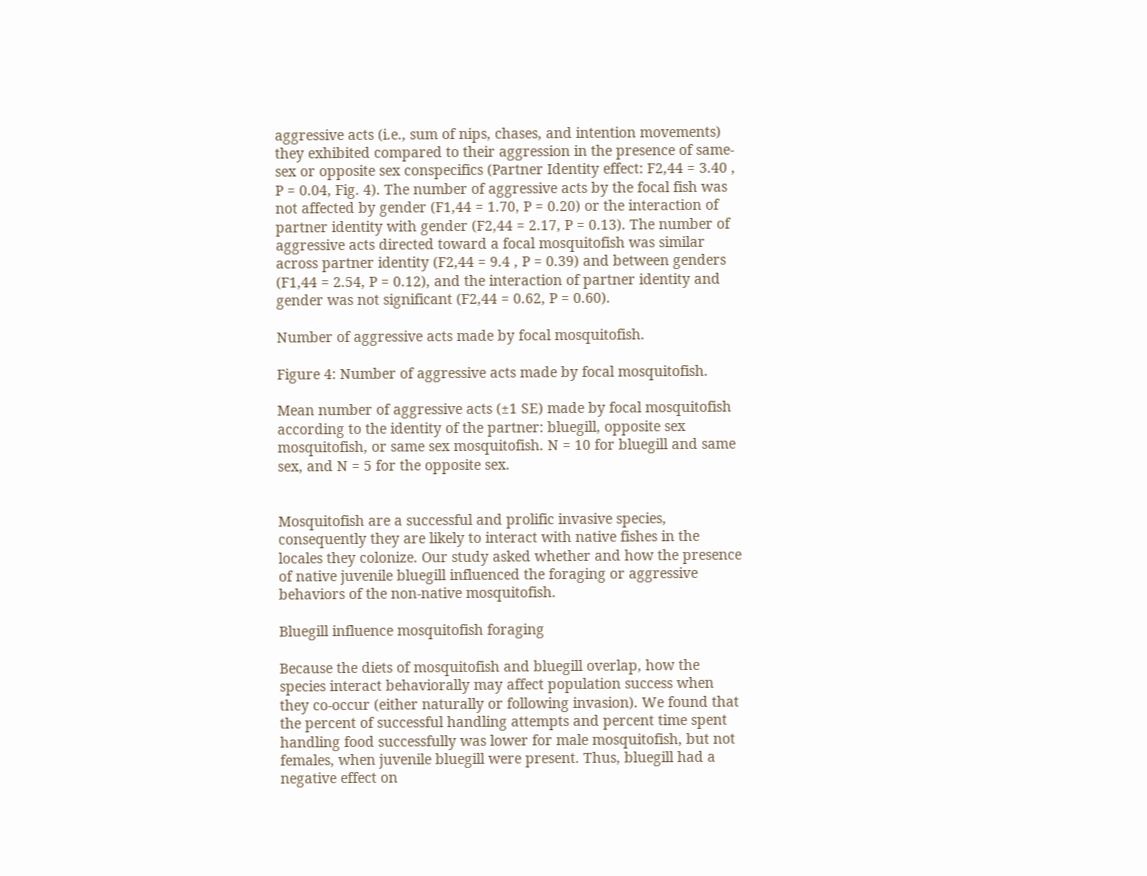aggressive acts (i.e., sum of nips, chases, and intention movements) they exhibited compared to their aggression in the presence of same-sex or opposite sex conspecifics (Partner Identity effect: F2,44 = 3.40 , P = 0.04, Fig. 4). The number of aggressive acts by the focal fish was not affected by gender (F1,44 = 1.70, P = 0.20) or the interaction of partner identity with gender (F2,44 = 2.17, P = 0.13). The number of aggressive acts directed toward a focal mosquitofish was similar across partner identity (F2,44 = 9.4 , P = 0.39) and between genders (F1,44 = 2.54, P = 0.12), and the interaction of partner identity and gender was not significant (F2,44 = 0.62, P = 0.60).

Number of aggressive acts made by focal mosquitofish.

Figure 4: Number of aggressive acts made by focal mosquitofish.

Mean number of aggressive acts (±1 SE) made by focal mosquitofish according to the identity of the partner: bluegill, opposite sex mosquitofish, or same sex mosquitofish. N = 10 for bluegill and same sex, and N = 5 for the opposite sex.


Mosquitofish are a successful and prolific invasive species, consequently they are likely to interact with native fishes in the locales they colonize. Our study asked whether and how the presence of native juvenile bluegill influenced the foraging or aggressive behaviors of the non-native mosquitofish.

Bluegill influence mosquitofish foraging

Because the diets of mosquitofish and bluegill overlap, how the species interact behaviorally may affect population success when they co-occur (either naturally or following invasion). We found that the percent of successful handling attempts and percent time spent handling food successfully was lower for male mosquitofish, but not females, when juvenile bluegill were present. Thus, bluegill had a negative effect on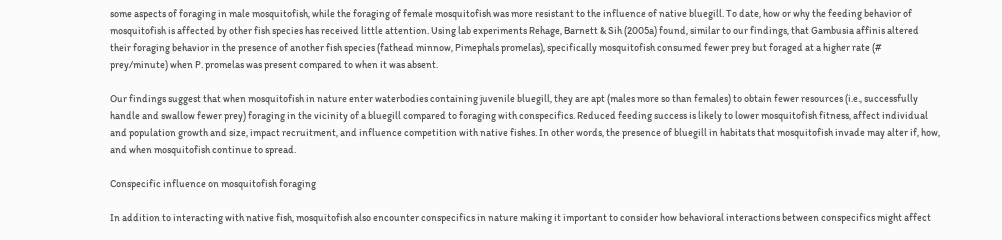some aspects of foraging in male mosquitofish, while the foraging of female mosquitofish was more resistant to the influence of native bluegill. To date, how or why the feeding behavior of mosquitofish is affected by other fish species has received little attention. Using lab experiments Rehage, Barnett & Sih (2005a) found, similar to our findings, that Gambusia affinis altered their foraging behavior in the presence of another fish species (fathead minnow, Pimephals promelas), specifically mosquitofish consumed fewer prey but foraged at a higher rate (# prey/minute) when P. promelas was present compared to when it was absent.

Our findings suggest that when mosquitofish in nature enter waterbodies containing juvenile bluegill, they are apt (males more so than females) to obtain fewer resources (i.e., successfully handle and swallow fewer prey) foraging in the vicinity of a bluegill compared to foraging with conspecifics. Reduced feeding success is likely to lower mosquitofish fitness, affect individual and population growth and size, impact recruitment, and influence competition with native fishes. In other words, the presence of bluegill in habitats that mosquitofish invade may alter if, how, and when mosquitofish continue to spread.

Conspecific influence on mosquitofish foraging

In addition to interacting with native fish, mosquitofish also encounter conspecifics in nature making it important to consider how behavioral interactions between conspecifics might affect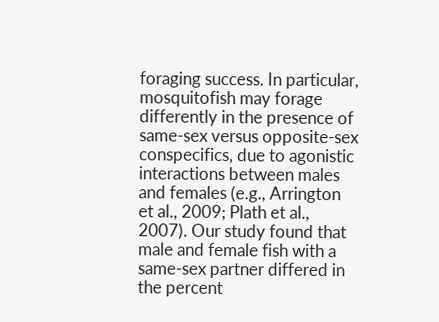foraging success. In particular, mosquitofish may forage differently in the presence of same-sex versus opposite-sex conspecifics, due to agonistic interactions between males and females (e.g., Arrington et al., 2009; Plath et al., 2007). Our study found that male and female fish with a same-sex partner differed in the percent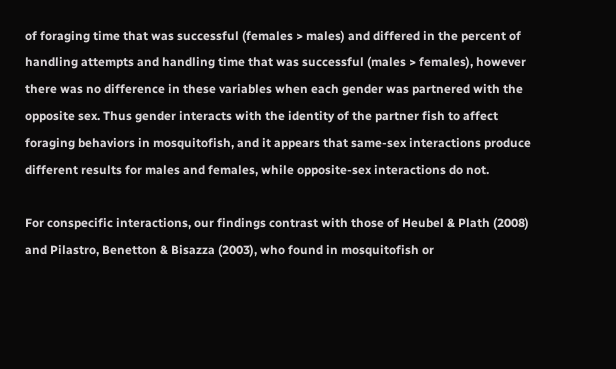of foraging time that was successful (females > males) and differed in the percent of handling attempts and handling time that was successful (males > females), however there was no difference in these variables when each gender was partnered with the opposite sex. Thus gender interacts with the identity of the partner fish to affect foraging behaviors in mosquitofish, and it appears that same-sex interactions produce different results for males and females, while opposite-sex interactions do not.

For conspecific interactions, our findings contrast with those of Heubel & Plath (2008) and Pilastro, Benetton & Bisazza (2003), who found in mosquitofish or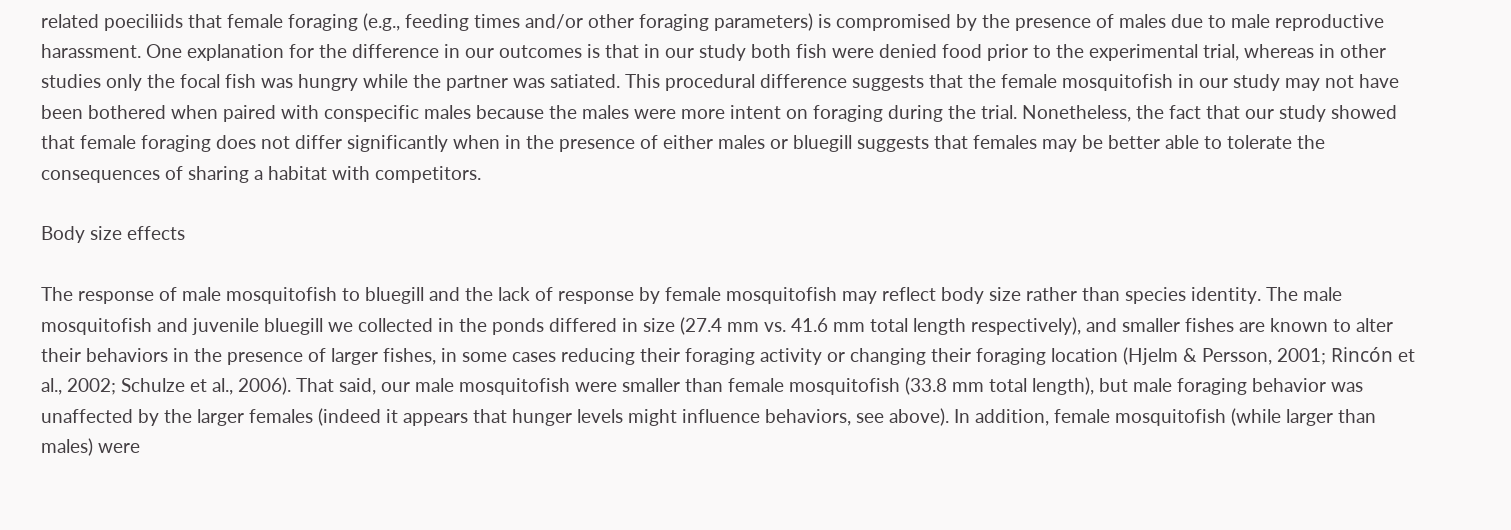related poeciliids that female foraging (e.g., feeding times and/or other foraging parameters) is compromised by the presence of males due to male reproductive harassment. One explanation for the difference in our outcomes is that in our study both fish were denied food prior to the experimental trial, whereas in other studies only the focal fish was hungry while the partner was satiated. This procedural difference suggests that the female mosquitofish in our study may not have been bothered when paired with conspecific males because the males were more intent on foraging during the trial. Nonetheless, the fact that our study showed that female foraging does not differ significantly when in the presence of either males or bluegill suggests that females may be better able to tolerate the consequences of sharing a habitat with competitors.

Body size effects

The response of male mosquitofish to bluegill and the lack of response by female mosquitofish may reflect body size rather than species identity. The male mosquitofish and juvenile bluegill we collected in the ponds differed in size (27.4 mm vs. 41.6 mm total length respectively), and smaller fishes are known to alter their behaviors in the presence of larger fishes, in some cases reducing their foraging activity or changing their foraging location (Hjelm & Persson, 2001; Rincón et al., 2002; Schulze et al., 2006). That said, our male mosquitofish were smaller than female mosquitofish (33.8 mm total length), but male foraging behavior was unaffected by the larger females (indeed it appears that hunger levels might influence behaviors, see above). In addition, female mosquitofish (while larger than males) were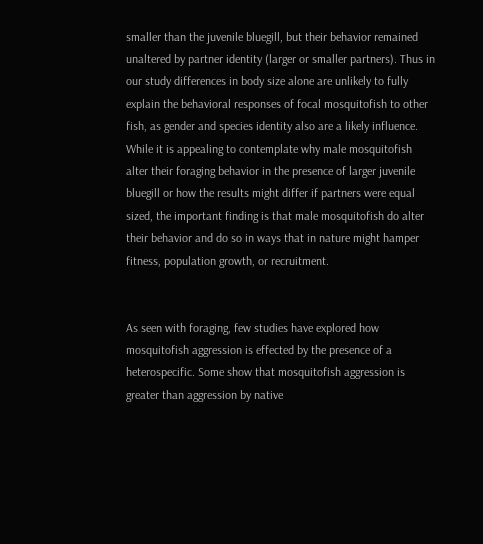smaller than the juvenile bluegill, but their behavior remained unaltered by partner identity (larger or smaller partners). Thus in our study differences in body size alone are unlikely to fully explain the behavioral responses of focal mosquitofish to other fish, as gender and species identity also are a likely influence. While it is appealing to contemplate why male mosquitofish alter their foraging behavior in the presence of larger juvenile bluegill or how the results might differ if partners were equal sized, the important finding is that male mosquitofish do alter their behavior and do so in ways that in nature might hamper fitness, population growth, or recruitment.


As seen with foraging, few studies have explored how mosquitofish aggression is effected by the presence of a heterospecific. Some show that mosquitofish aggression is greater than aggression by native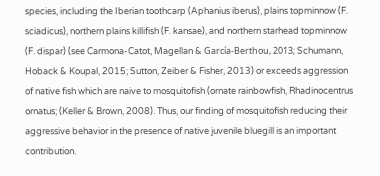species, including the Iberian toothcarp (Aphanius iberus), plains topminnow (F. sciadicus), northern plains killifish (F. kansae), and northern starhead topminnow (F. dispar) (see Carmona-Catot, Magellan & García-Berthou, 2013; Schumann, Hoback & Koupal, 2015; Sutton, Zeiber & Fisher, 2013) or exceeds aggression of native fish which are naive to mosquitofish (ornate rainbowfish, Rhadinocentrus ornatus; (Keller & Brown, 2008). Thus, our finding of mosquitofish reducing their aggressive behavior in the presence of native juvenile bluegill is an important contribution.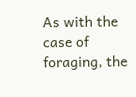As with the case of foraging, the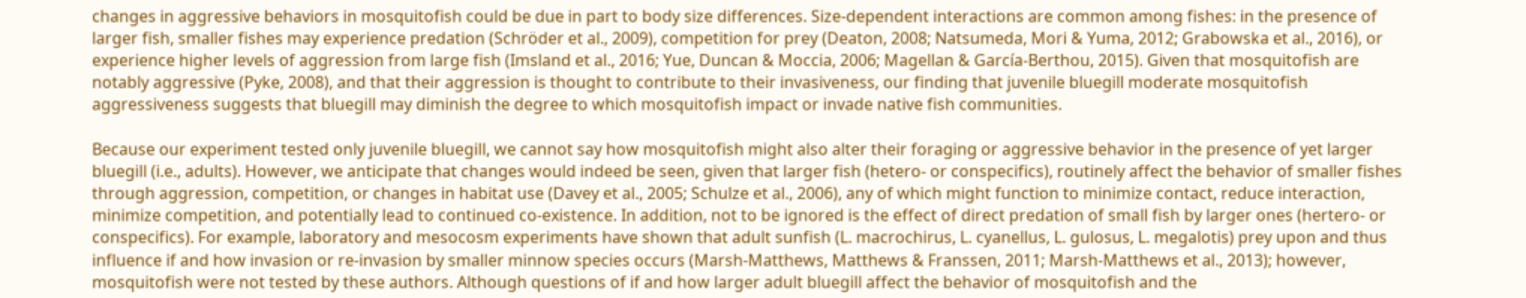changes in aggressive behaviors in mosquitofish could be due in part to body size differences. Size-dependent interactions are common among fishes: in the presence of larger fish, smaller fishes may experience predation (Schröder et al., 2009), competition for prey (Deaton, 2008; Natsumeda, Mori & Yuma, 2012; Grabowska et al., 2016), or experience higher levels of aggression from large fish (Imsland et al., 2016; Yue, Duncan & Moccia, 2006; Magellan & García-Berthou, 2015). Given that mosquitofish are notably aggressive (Pyke, 2008), and that their aggression is thought to contribute to their invasiveness, our finding that juvenile bluegill moderate mosquitofish aggressiveness suggests that bluegill may diminish the degree to which mosquitofish impact or invade native fish communities.

Because our experiment tested only juvenile bluegill, we cannot say how mosquitofish might also alter their foraging or aggressive behavior in the presence of yet larger bluegill (i.e., adults). However, we anticipate that changes would indeed be seen, given that larger fish (hetero- or conspecifics), routinely affect the behavior of smaller fishes through aggression, competition, or changes in habitat use (Davey et al., 2005; Schulze et al., 2006), any of which might function to minimize contact, reduce interaction, minimize competition, and potentially lead to continued co-existence. In addition, not to be ignored is the effect of direct predation of small fish by larger ones (hertero- or conspecifics). For example, laboratory and mesocosm experiments have shown that adult sunfish (L. macrochirus, L. cyanellus, L. gulosus, L. megalotis) prey upon and thus influence if and how invasion or re-invasion by smaller minnow species occurs (Marsh-Matthews, Matthews & Franssen, 2011; Marsh-Matthews et al., 2013); however, mosquitofish were not tested by these authors. Although questions of if and how larger adult bluegill affect the behavior of mosquitofish and the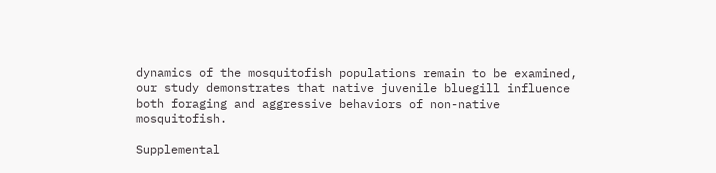dynamics of the mosquitofish populations remain to be examined, our study demonstrates that native juvenile bluegill influence both foraging and aggressive behaviors of non-native mosquitofish.

Supplemental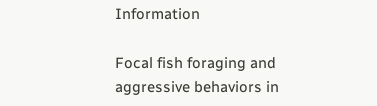Information

Focal fish foraging and aggressive behaviors in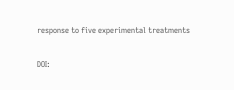response to five experimental treatments

DOI: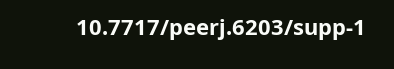10.7717/peerj.6203/supp-1